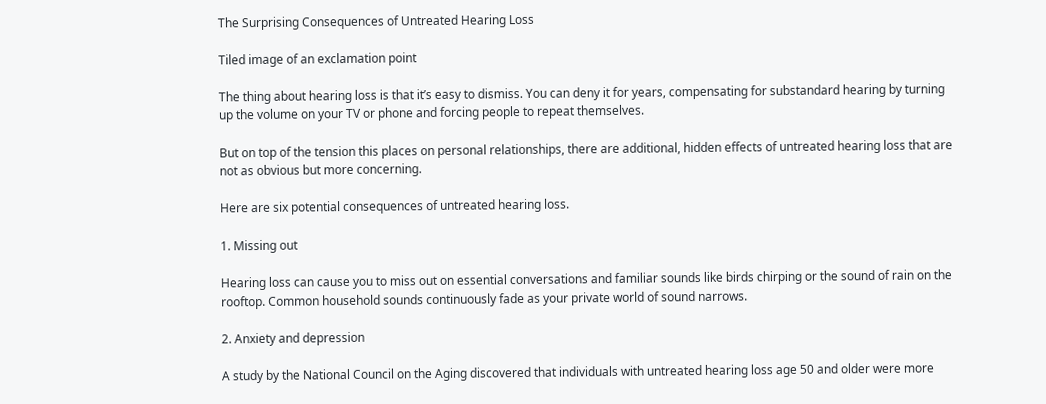The Surprising Consequences of Untreated Hearing Loss

Tiled image of an exclamation point

The thing about hearing loss is that it’s easy to dismiss. You can deny it for years, compensating for substandard hearing by turning up the volume on your TV or phone and forcing people to repeat themselves.

But on top of the tension this places on personal relationships, there are additional, hidden effects of untreated hearing loss that are not as obvious but more concerning.

Here are six potential consequences of untreated hearing loss.

1. Missing out

Hearing loss can cause you to miss out on essential conversations and familiar sounds like birds chirping or the sound of rain on the rooftop. Common household sounds continuously fade as your private world of sound narrows.

2. Anxiety and depression

A study by the National Council on the Aging discovered that individuals with untreated hearing loss age 50 and older were more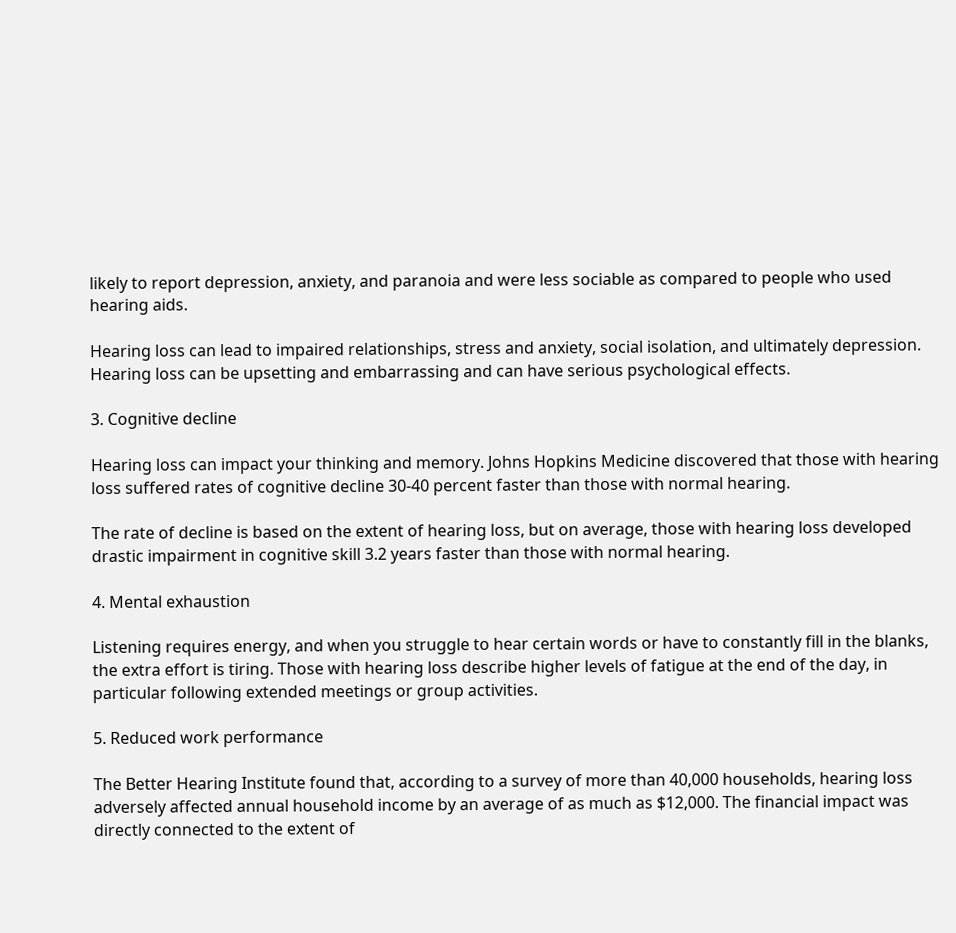likely to report depression, anxiety, and paranoia and were less sociable as compared to people who used hearing aids.

Hearing loss can lead to impaired relationships, stress and anxiety, social isolation, and ultimately depression. Hearing loss can be upsetting and embarrassing and can have serious psychological effects.

3. Cognitive decline

Hearing loss can impact your thinking and memory. Johns Hopkins Medicine discovered that those with hearing loss suffered rates of cognitive decline 30-40 percent faster than those with normal hearing.

The rate of decline is based on the extent of hearing loss, but on average, those with hearing loss developed drastic impairment in cognitive skill 3.2 years faster than those with normal hearing.

4. Mental exhaustion

Listening requires energy, and when you struggle to hear certain words or have to constantly fill in the blanks, the extra effort is tiring. Those with hearing loss describe higher levels of fatigue at the end of the day, in particular following extended meetings or group activities.

5. Reduced work performance

The Better Hearing Institute found that, according to a survey of more than 40,000 households, hearing loss adversely affected annual household income by an average of as much as $12,000. The financial impact was directly connected to the extent of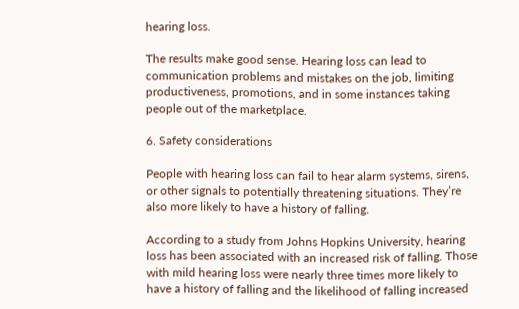hearing loss.

The results make good sense. Hearing loss can lead to communication problems and mistakes on the job, limiting productiveness, promotions, and in some instances taking people out of the marketplace.

6. Safety considerations

People with hearing loss can fail to hear alarm systems, sirens, or other signals to potentially threatening situations. They’re also more likely to have a history of falling.

According to a study from Johns Hopkins University, hearing loss has been associated with an increased risk of falling. Those with mild hearing loss were nearly three times more likely to have a history of falling and the likelihood of falling increased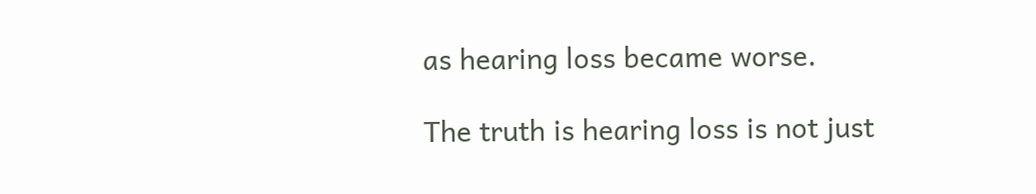as hearing loss became worse.

The truth is hearing loss is not just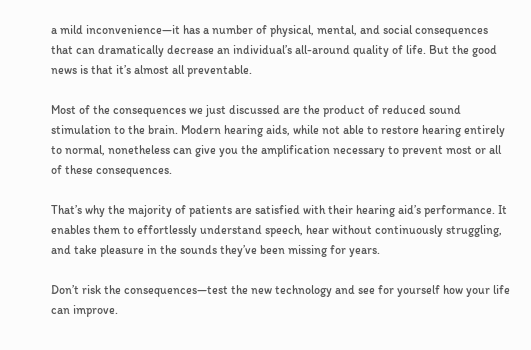a mild inconvenience—it has a number of physical, mental, and social consequences that can dramatically decrease an individual’s all-around quality of life. But the good news is that it’s almost all preventable.

Most of the consequences we just discussed are the product of reduced sound stimulation to the brain. Modern hearing aids, while not able to restore hearing entirely to normal, nonetheless can give you the amplification necessary to prevent most or all of these consequences.

That’s why the majority of patients are satisfied with their hearing aid’s performance. It enables them to effortlessly understand speech, hear without continuously struggling, and take pleasure in the sounds they’ve been missing for years.

Don’t risk the consequences—test the new technology and see for yourself how your life can improve.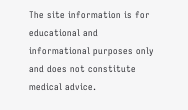The site information is for educational and informational purposes only and does not constitute medical advice.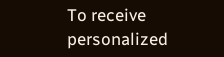To receive personalized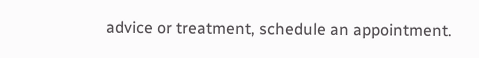advice or treatment, schedule an appointment.